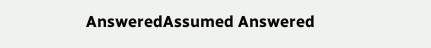AnsweredAssumed Answered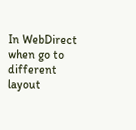In WebDirect when go to different layout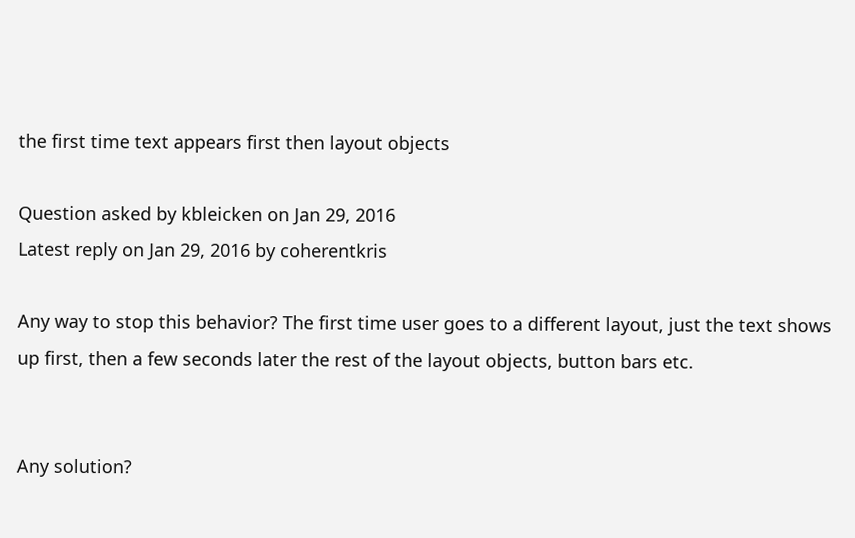the first time text appears first then layout objects

Question asked by kbleicken on Jan 29, 2016
Latest reply on Jan 29, 2016 by coherentkris

Any way to stop this behavior? The first time user goes to a different layout, just the text shows up first, then a few seconds later the rest of the layout objects, button bars etc.


Any solution?